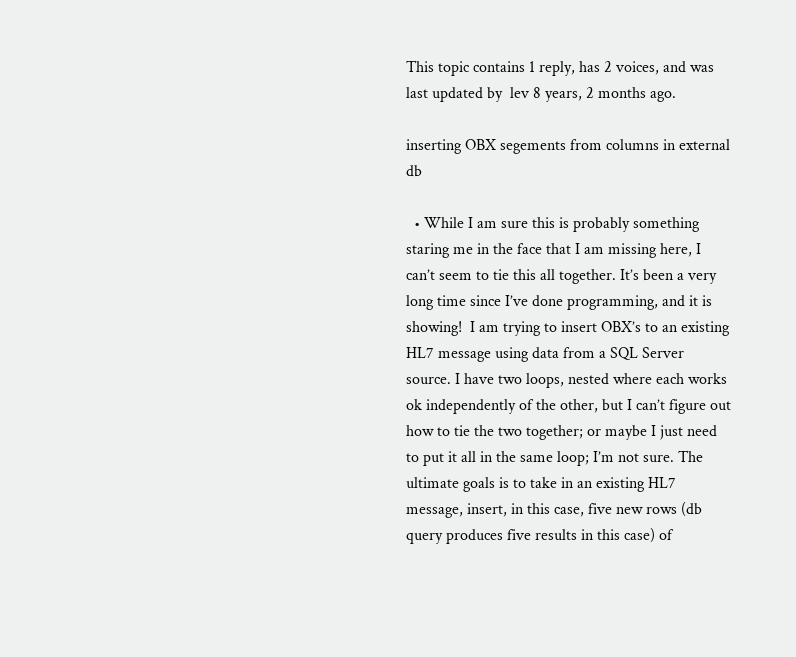This topic contains 1 reply, has 2 voices, and was last updated by  lev 8 years, 2 months ago.

inserting OBX segements from columns in external db

  • While I am sure this is probably something staring me in the face that I am missing here, I can’t seem to tie this all together. It’s been a very long time since I’ve done programming, and it is showing!  I am trying to insert OBX’s to an existing HL7 message using data from a SQL Server source. I have two loops, nested where each works ok independently of the other, but I can’t figure out how to tie the two together; or maybe I just need to put it all in the same loop; I’m not sure. The ultimate goals is to take in an existing HL7 message, insert, in this case, five new rows (db query produces five results in this case) of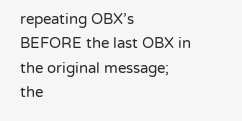repeating OBX’s BEFORE the last OBX in the original message; the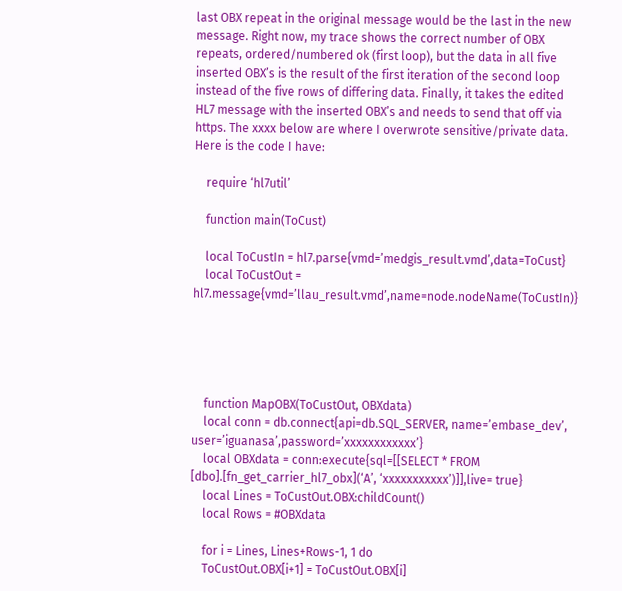last OBX repeat in the original message would be the last in the new message. Right now, my trace shows the correct number of OBX repeats, ordered/numbered ok (first loop), but the data in all five inserted OBX’s is the result of the first iteration of the second loop instead of the five rows of differing data. Finally, it takes the edited HL7 message with the inserted OBX’s and needs to send that off via https. The xxxx below are where I overwrote sensitive/private data. Here is the code I have:

    require ‘hl7util’

    function main(ToCust)

    local ToCustIn = hl7.parse{vmd=’medgis_result.vmd’,data=ToCust}
    local ToCustOut = hl7.message{vmd=’llau_result.vmd’,name=node.nodeName(ToCustIn)}





    function MapOBX(ToCustOut, OBXdata)
    local conn = db.connect{api=db.SQL_SERVER, name=’embase_dev’, user=’iguanasa’,password=’xxxxxxxxxxxx’}
    local OBXdata = conn:execute{sql=[[SELECT * FROM [dbo].[fn_get_carrier_hl7_obx](‘A’, ‘xxxxxxxxxxx’)]],live= true}
    local Lines = ToCustOut.OBX:childCount()
    local Rows = #OBXdata

    for i = Lines, Lines+Rows-1, 1 do
    ToCustOut.OBX[i+1] = ToCustOut.OBX[i]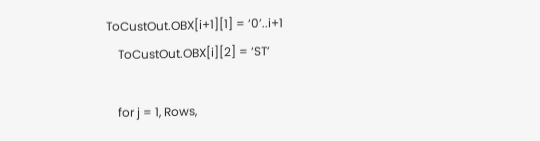ToCustOut.OBX[i+1][1] = ‘0’..i+1
    ToCustOut.OBX[i][2] = ‘ST’

    for j = 1, Rows,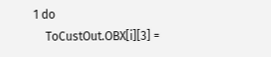1 do
    ToCustOut.OBX[i][3] =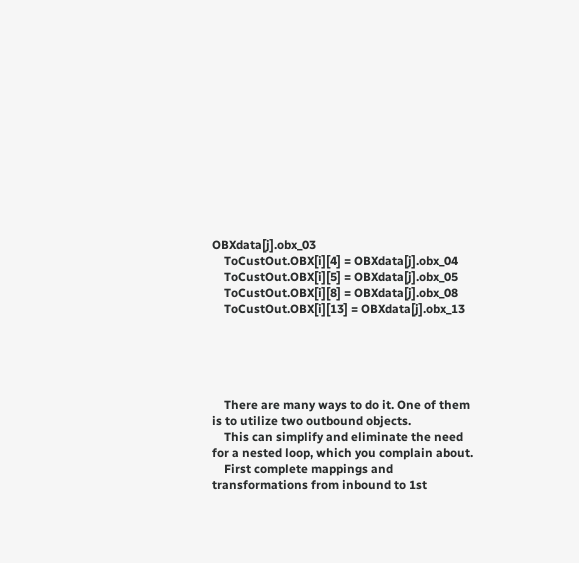OBXdata[j].obx_03
    ToCustOut.OBX[i][4] = OBXdata[j].obx_04
    ToCustOut.OBX[i][5] = OBXdata[j].obx_05
    ToCustOut.OBX[i][8] = OBXdata[j].obx_08
    ToCustOut.OBX[i][13] = OBXdata[j].obx_13





    There are many ways to do it. One of them is to utilize two outbound objects.
    This can simplify and eliminate the need for a nested loop, which you complain about.
    First complete mappings and transformations from inbound to 1st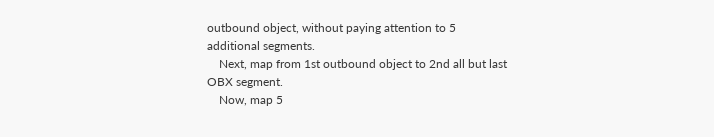outbound object, without paying attention to 5 additional segments.
    Next, map from 1st outbound object to 2nd all but last OBX segment.
    Now, map 5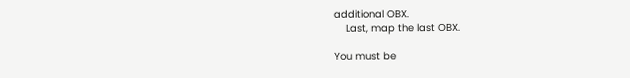additional OBX.
    Last, map the last OBX.

You must be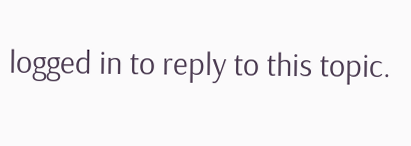logged in to reply to this topic.